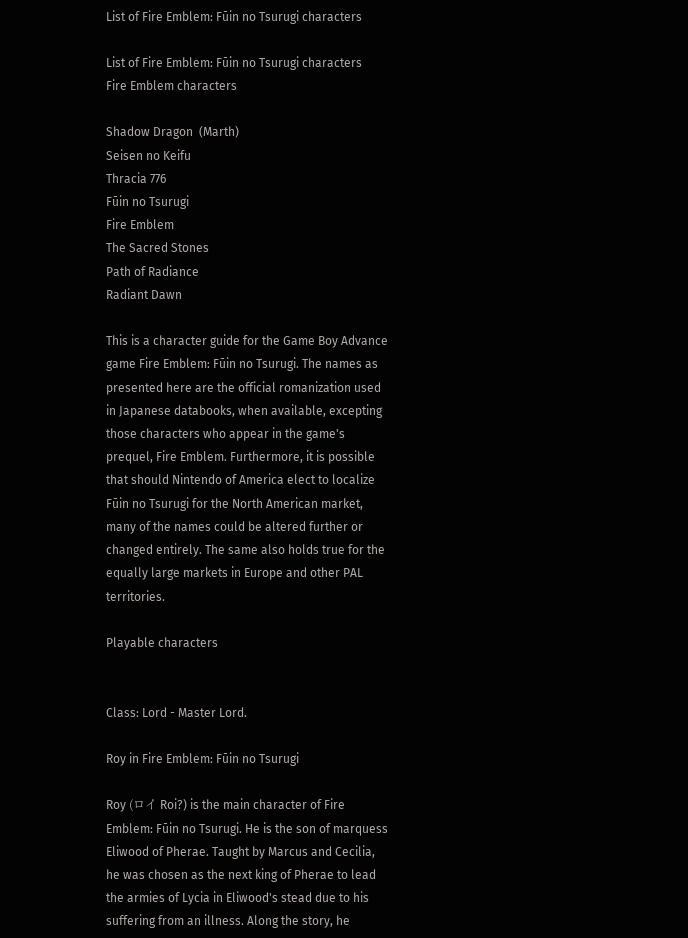List of Fire Emblem: Fūin no Tsurugi characters

List of Fire Emblem: Fūin no Tsurugi characters
Fire Emblem characters

Shadow Dragon  (Marth)
Seisen no Keifu
Thracia 776
Fūin no Tsurugi
Fire Emblem
The Sacred Stones
Path of Radiance
Radiant Dawn

This is a character guide for the Game Boy Advance game Fire Emblem: Fūin no Tsurugi. The names as presented here are the official romanization used in Japanese databooks, when available, excepting those characters who appear in the game's prequel, Fire Emblem. Furthermore, it is possible that should Nintendo of America elect to localize Fūin no Tsurugi for the North American market, many of the names could be altered further or changed entirely. The same also holds true for the equally large markets in Europe and other PAL territories.

Playable characters


Class: Lord - Master Lord.

Roy in Fire Emblem: Fūin no Tsurugi

Roy (ロイ Roi?) is the main character of Fire Emblem: Fūin no Tsurugi. He is the son of marquess Eliwood of Pherae. Taught by Marcus and Cecilia, he was chosen as the next king of Pherae to lead the armies of Lycia in Eliwood's stead due to his suffering from an illness. Along the story, he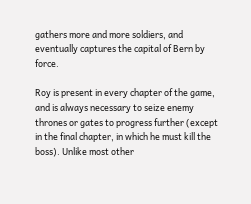gathers more and more soldiers, and eventually captures the capital of Bern by force.

Roy is present in every chapter of the game, and is always necessary to seize enemy thrones or gates to progress further (except in the final chapter, in which he must kill the boss). Unlike most other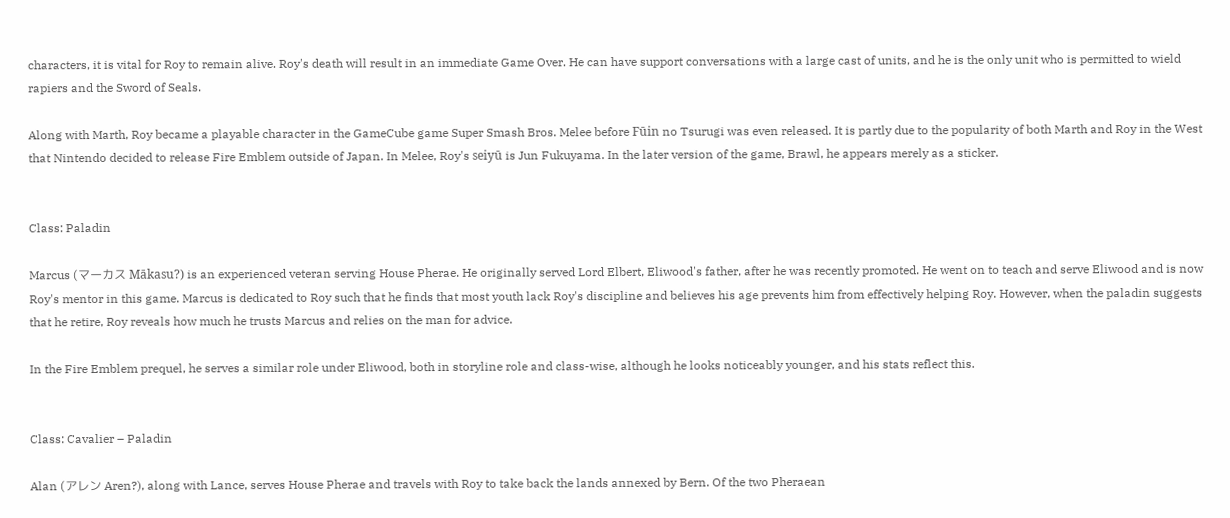characters, it is vital for Roy to remain alive. Roy's death will result in an immediate Game Over. He can have support conversations with a large cast of units, and he is the only unit who is permitted to wield rapiers and the Sword of Seals.

Along with Marth, Roy became a playable character in the GameCube game Super Smash Bros. Melee before Fūin no Tsurugi was even released. It is partly due to the popularity of both Marth and Roy in the West that Nintendo decided to release Fire Emblem outside of Japan. In Melee, Roy's seiyū is Jun Fukuyama. In the later version of the game, Brawl, he appears merely as a sticker.


Class: Paladin

Marcus (マーカス Mākasu?) is an experienced veteran serving House Pherae. He originally served Lord Elbert, Eliwood's father, after he was recently promoted. He went on to teach and serve Eliwood and is now Roy's mentor in this game. Marcus is dedicated to Roy such that he finds that most youth lack Roy's discipline and believes his age prevents him from effectively helping Roy. However, when the paladin suggests that he retire, Roy reveals how much he trusts Marcus and relies on the man for advice.

In the Fire Emblem prequel, he serves a similar role under Eliwood, both in storyline role and class-wise, although he looks noticeably younger, and his stats reflect this.


Class: Cavalier – Paladin

Alan (アレン Aren?), along with Lance, serves House Pherae and travels with Roy to take back the lands annexed by Bern. Of the two Pheraean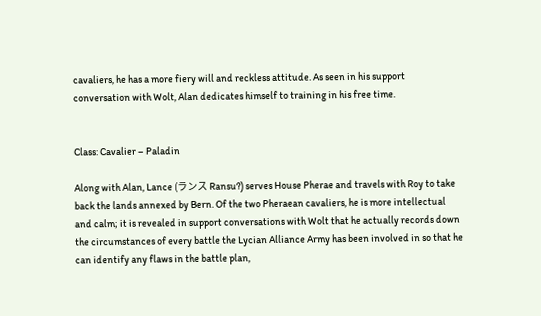cavaliers, he has a more fiery will and reckless attitude. As seen in his support conversation with Wolt, Alan dedicates himself to training in his free time.


Class: Cavalier – Paladin

Along with Alan, Lance (ランス Ransu?) serves House Pherae and travels with Roy to take back the lands annexed by Bern. Of the two Pheraean cavaliers, he is more intellectual and calm; it is revealed in support conversations with Wolt that he actually records down the circumstances of every battle the Lycian Alliance Army has been involved in so that he can identify any flaws in the battle plan,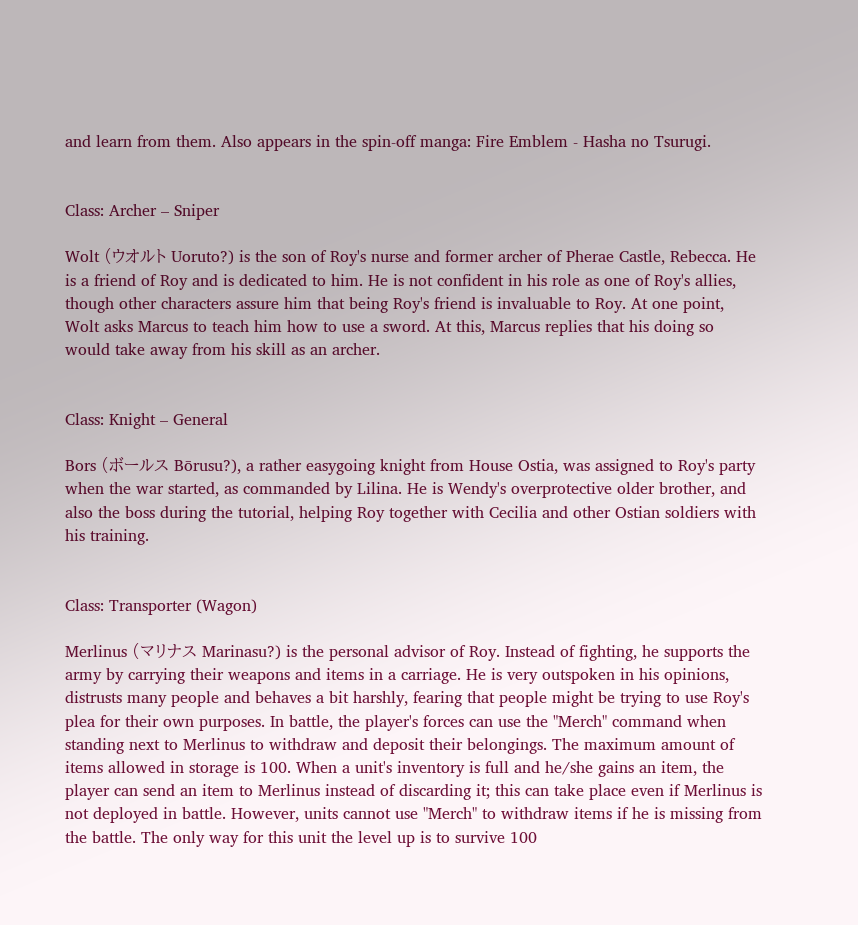and learn from them. Also appears in the spin-off manga: Fire Emblem - Hasha no Tsurugi.


Class: Archer – Sniper

Wolt (ウオルト Uoruto?) is the son of Roy's nurse and former archer of Pherae Castle, Rebecca. He is a friend of Roy and is dedicated to him. He is not confident in his role as one of Roy's allies, though other characters assure him that being Roy's friend is invaluable to Roy. At one point, Wolt asks Marcus to teach him how to use a sword. At this, Marcus replies that his doing so would take away from his skill as an archer.


Class: Knight – General

Bors (ボールス Bōrusu?), a rather easygoing knight from House Ostia, was assigned to Roy's party when the war started, as commanded by Lilina. He is Wendy's overprotective older brother, and also the boss during the tutorial, helping Roy together with Cecilia and other Ostian soldiers with his training.


Class: Transporter (Wagon)

Merlinus (マリナス Marinasu?) is the personal advisor of Roy. Instead of fighting, he supports the army by carrying their weapons and items in a carriage. He is very outspoken in his opinions, distrusts many people and behaves a bit harshly, fearing that people might be trying to use Roy's plea for their own purposes. In battle, the player's forces can use the "Merch" command when standing next to Merlinus to withdraw and deposit their belongings. The maximum amount of items allowed in storage is 100. When a unit's inventory is full and he/she gains an item, the player can send an item to Merlinus instead of discarding it; this can take place even if Merlinus is not deployed in battle. However, units cannot use "Merch" to withdraw items if he is missing from the battle. The only way for this unit the level up is to survive 100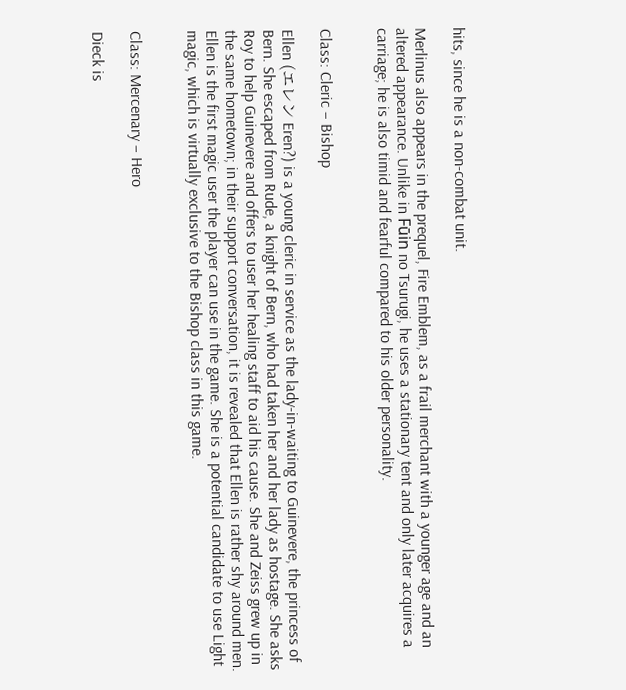hits, since he is a non-combat unit.

Merlinus also appears in the prequel, Fire Emblem, as a frail merchant with a younger age and an altered appearance. Unlike in Fūin no Tsurugi, he uses a stationary tent and only later acquires a carriage; he is also timid and fearful compared to his older personality.


Class: Cleric – Bishop

Ellen (エレン Eren?) is a young cleric in service as the lady-in-waiting to Guinevere, the princess of Bern. She escaped from Rude, a knight of Bern, who had taken her and her lady as hostage. She asks Roy to help Guinevere and offers to user her healing staff to aid his cause. She and Zeiss grew up in the same hometown; in their support conversation, it is revealed that Ellen is rather shy around men. Ellen is the first magic user the player can use in the game. She is a potential candidate to use Light magic, which is virtually exclusive to the Bishop class in this game.


Class: Mercenary – Hero

Dieck is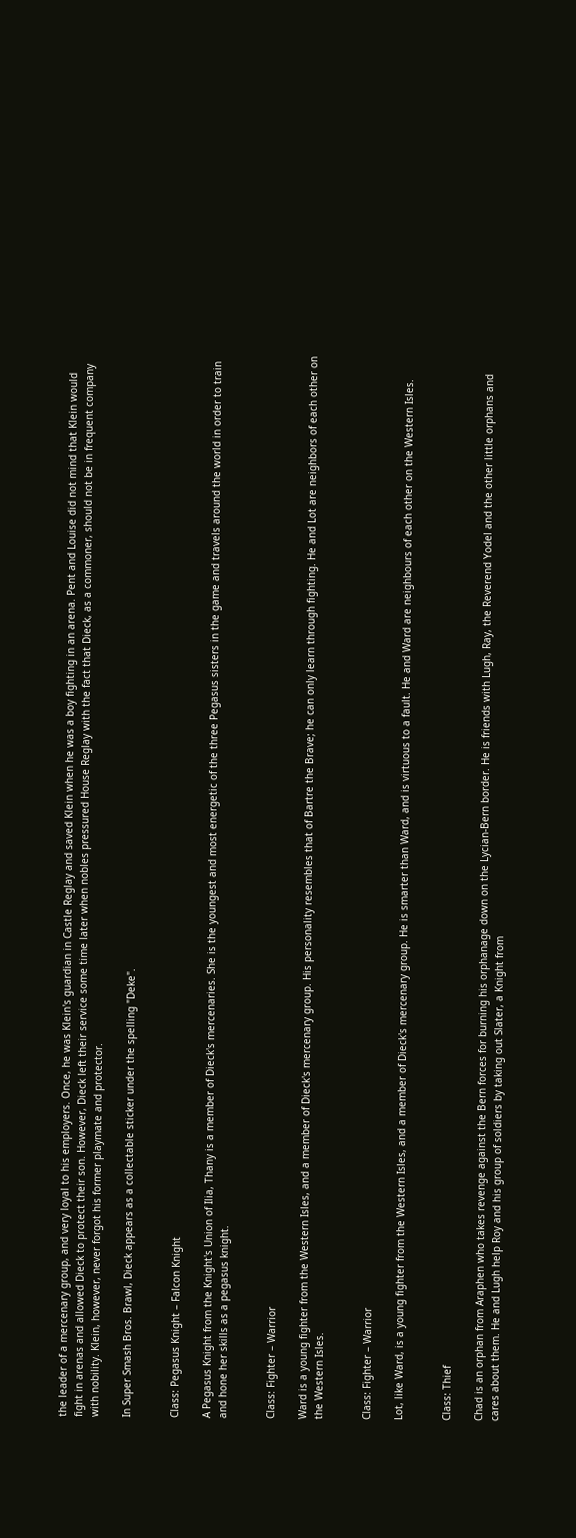the leader of a mercenary group, and very loyal to his employers. Once, he was Klein's guardian in Castle Reglay and saved Klein when he was a boy fighting in an arena. Pent and Louise did not mind that Klein would fight in arenas and allowed Dieck to protect their son. However, Dieck left their service some time later when nobles pressured House Reglay with the fact that Dieck, as a commoner, should not be in frequent company with nobility. Klein, however, never forgot his former playmate and protector.

In Super Smash Bros. Brawl, Dieck appears as a collectable sticker under the spelling "Deke".


Class: Pegasus Knight – Falcon Knight

A Pegasus Knight from the Knight's Union of Ilia, Thany is a member of Dieck's mercenaries. She is the youngest and most energetic of the three Pegasus sisters in the game and travels around the world in order to train and hone her skills as a pegasus knight.


Class: Fighter – Warrior

Ward is a young fighter from the Western Isles, and a member of Dieck's mercenary group. His personality resembles that of Bartre the Brave; he can only learn through fighting. He and Lot are neighbors of each other on the Western Isles.


Class: Fighter – Warrior

Lot, like Ward, is a young fighter from the Western Isles, and a member of Dieck's mercenary group. He is smarter than Ward, and is virtuous to a fault. He and Ward are neighbours of each other on the Western Isles.


Class: Thief

Chad is an orphan from Araphen who takes revenge against the Bern forces for burning his orphanage down on the Lycian-Bern border. He is friends with Lugh, Ray, the Reverend Yodel and the other little orphans and cares about them. He and Lugh help Roy and his group of soldiers by taking out Slater, a Knight from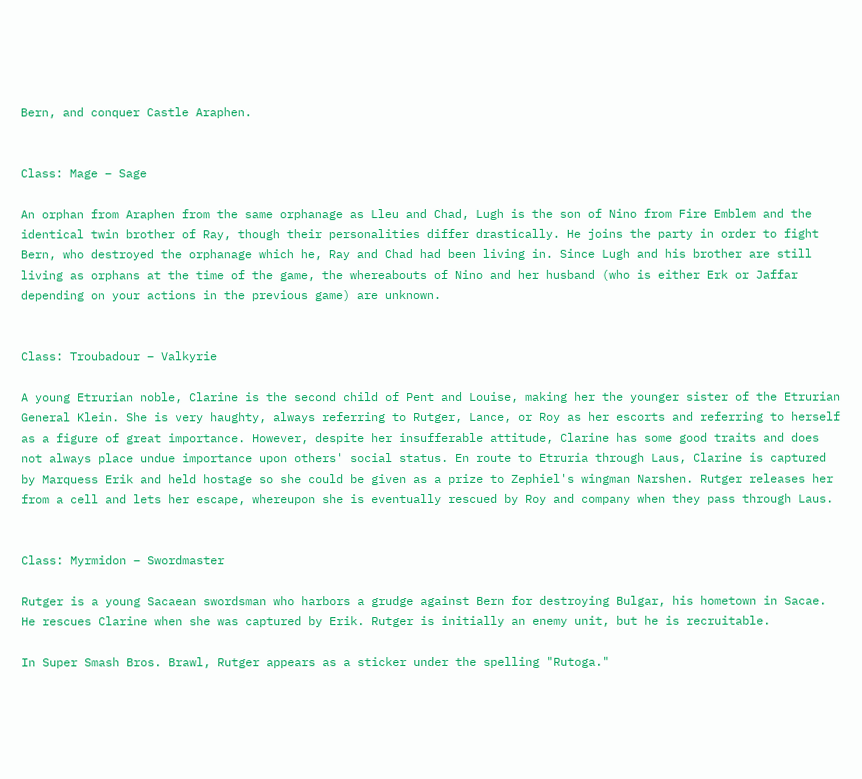Bern, and conquer Castle Araphen.


Class: Mage – Sage

An orphan from Araphen from the same orphanage as Lleu and Chad, Lugh is the son of Nino from Fire Emblem and the identical twin brother of Ray, though their personalities differ drastically. He joins the party in order to fight Bern, who destroyed the orphanage which he, Ray and Chad had been living in. Since Lugh and his brother are still living as orphans at the time of the game, the whereabouts of Nino and her husband (who is either Erk or Jaffar depending on your actions in the previous game) are unknown.


Class: Troubadour – Valkyrie

A young Etrurian noble, Clarine is the second child of Pent and Louise, making her the younger sister of the Etrurian General Klein. She is very haughty, always referring to Rutger, Lance, or Roy as her escorts and referring to herself as a figure of great importance. However, despite her insufferable attitude, Clarine has some good traits and does not always place undue importance upon others' social status. En route to Etruria through Laus, Clarine is captured by Marquess Erik and held hostage so she could be given as a prize to Zephiel's wingman Narshen. Rutger releases her from a cell and lets her escape, whereupon she is eventually rescued by Roy and company when they pass through Laus.


Class: Myrmidon – Swordmaster

Rutger is a young Sacaean swordsman who harbors a grudge against Bern for destroying Bulgar, his hometown in Sacae. He rescues Clarine when she was captured by Erik. Rutger is initially an enemy unit, but he is recruitable.

In Super Smash Bros. Brawl, Rutger appears as a sticker under the spelling "Rutoga."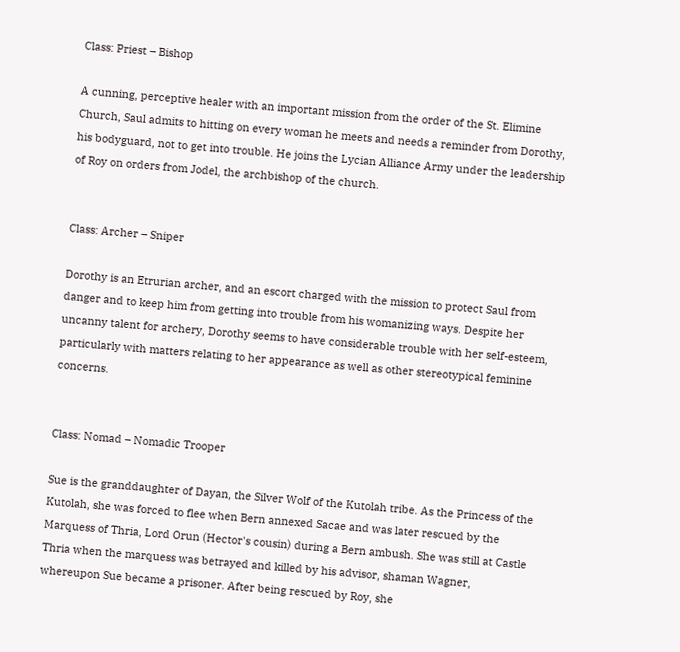Class: Priest – Bishop

A cunning, perceptive healer with an important mission from the order of the St. Elimine Church, Saul admits to hitting on every woman he meets and needs a reminder from Dorothy, his bodyguard, not to get into trouble. He joins the Lycian Alliance Army under the leadership of Roy on orders from Jodel, the archbishop of the church.


Class: Archer – Sniper

Dorothy is an Etrurian archer, and an escort charged with the mission to protect Saul from danger and to keep him from getting into trouble from his womanizing ways. Despite her uncanny talent for archery, Dorothy seems to have considerable trouble with her self-esteem, particularly with matters relating to her appearance as well as other stereotypical feminine concerns.


Class: Nomad – Nomadic Trooper

Sue is the granddaughter of Dayan, the Silver Wolf of the Kutolah tribe. As the Princess of the Kutolah, she was forced to flee when Bern annexed Sacae and was later rescued by the Marquess of Thria, Lord Orun (Hector's cousin) during a Bern ambush. She was still at Castle Thria when the marquess was betrayed and killed by his advisor, shaman Wagner, whereupon Sue became a prisoner. After being rescued by Roy, she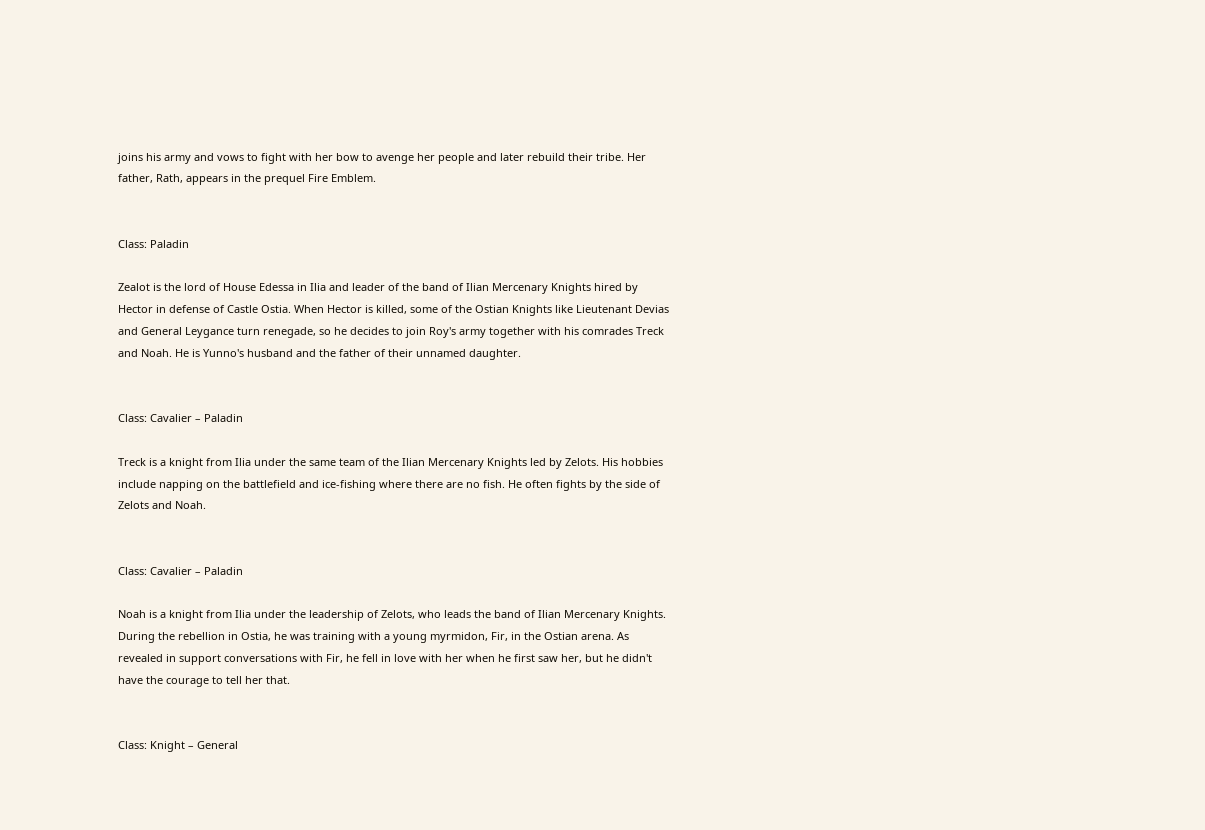joins his army and vows to fight with her bow to avenge her people and later rebuild their tribe. Her father, Rath, appears in the prequel Fire Emblem.


Class: Paladin

Zealot is the lord of House Edessa in Ilia and leader of the band of Ilian Mercenary Knights hired by Hector in defense of Castle Ostia. When Hector is killed, some of the Ostian Knights like Lieutenant Devias and General Leygance turn renegade, so he decides to join Roy's army together with his comrades Treck and Noah. He is Yunno's husband and the father of their unnamed daughter.


Class: Cavalier – Paladin

Treck is a knight from Ilia under the same team of the Ilian Mercenary Knights led by Zelots. His hobbies include napping on the battlefield and ice-fishing where there are no fish. He often fights by the side of Zelots and Noah.


Class: Cavalier – Paladin

Noah is a knight from Ilia under the leadership of Zelots, who leads the band of Ilian Mercenary Knights. During the rebellion in Ostia, he was training with a young myrmidon, Fir, in the Ostian arena. As revealed in support conversations with Fir, he fell in love with her when he first saw her, but he didn't have the courage to tell her that.


Class: Knight – General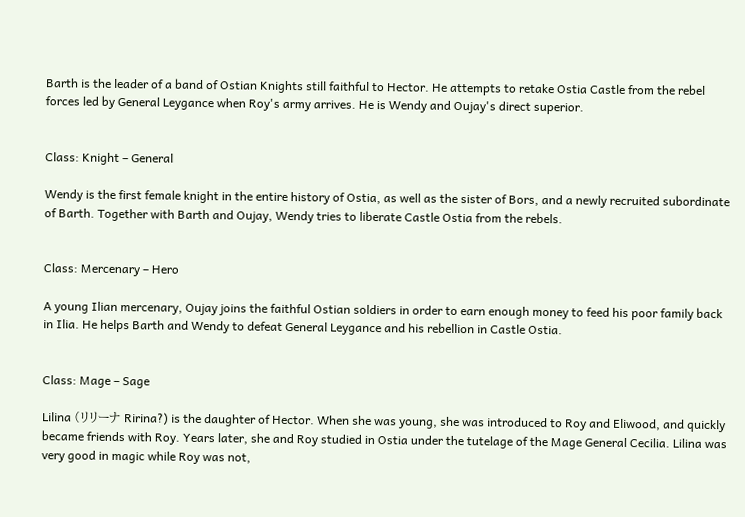Barth is the leader of a band of Ostian Knights still faithful to Hector. He attempts to retake Ostia Castle from the rebel forces led by General Leygance when Roy's army arrives. He is Wendy and Oujay's direct superior.


Class: Knight – General

Wendy is the first female knight in the entire history of Ostia, as well as the sister of Bors, and a newly recruited subordinate of Barth. Together with Barth and Oujay, Wendy tries to liberate Castle Ostia from the rebels.


Class: Mercenary – Hero

A young Ilian mercenary, Oujay joins the faithful Ostian soldiers in order to earn enough money to feed his poor family back in Ilia. He helps Barth and Wendy to defeat General Leygance and his rebellion in Castle Ostia.


Class: Mage – Sage

Lilina (リリーナ Ririna?) is the daughter of Hector. When she was young, she was introduced to Roy and Eliwood, and quickly became friends with Roy. Years later, she and Roy studied in Ostia under the tutelage of the Mage General Cecilia. Lilina was very good in magic while Roy was not,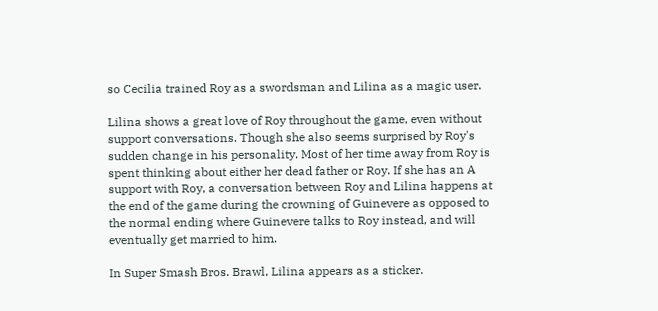so Cecilia trained Roy as a swordsman and Lilina as a magic user.

Lilina shows a great love of Roy throughout the game, even without support conversations. Though she also seems surprised by Roy's sudden change in his personality. Most of her time away from Roy is spent thinking about either her dead father or Roy. If she has an A support with Roy, a conversation between Roy and Lilina happens at the end of the game during the crowning of Guinevere as opposed to the normal ending where Guinevere talks to Roy instead, and will eventually get married to him.

In Super Smash Bros. Brawl, Lilina appears as a sticker.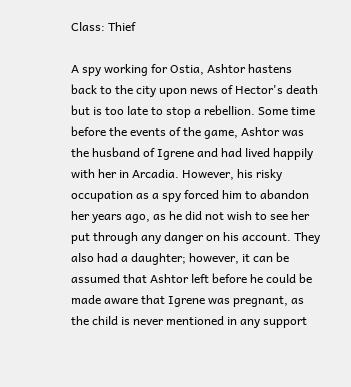Class: Thief

A spy working for Ostia, Ashtor hastens back to the city upon news of Hector's death but is too late to stop a rebellion. Some time before the events of the game, Ashtor was the husband of Igrene and had lived happily with her in Arcadia. However, his risky occupation as a spy forced him to abandon her years ago, as he did not wish to see her put through any danger on his account. They also had a daughter; however, it can be assumed that Ashtor left before he could be made aware that Igrene was pregnant, as the child is never mentioned in any support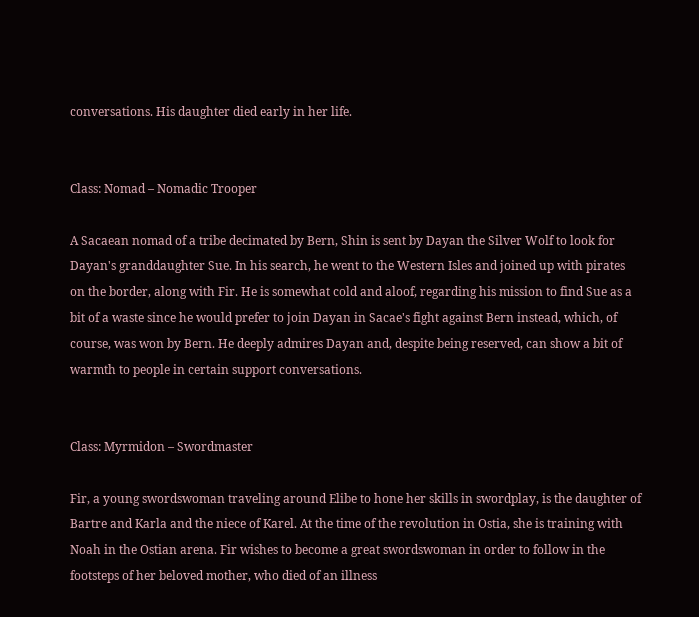conversations. His daughter died early in her life.


Class: Nomad – Nomadic Trooper

A Sacaean nomad of a tribe decimated by Bern, Shin is sent by Dayan the Silver Wolf to look for Dayan's granddaughter Sue. In his search, he went to the Western Isles and joined up with pirates on the border, along with Fir. He is somewhat cold and aloof, regarding his mission to find Sue as a bit of a waste since he would prefer to join Dayan in Sacae's fight against Bern instead, which, of course, was won by Bern. He deeply admires Dayan and, despite being reserved, can show a bit of warmth to people in certain support conversations.


Class: Myrmidon – Swordmaster

Fir, a young swordswoman traveling around Elibe to hone her skills in swordplay, is the daughter of Bartre and Karla and the niece of Karel. At the time of the revolution in Ostia, she is training with Noah in the Ostian arena. Fir wishes to become a great swordswoman in order to follow in the footsteps of her beloved mother, who died of an illness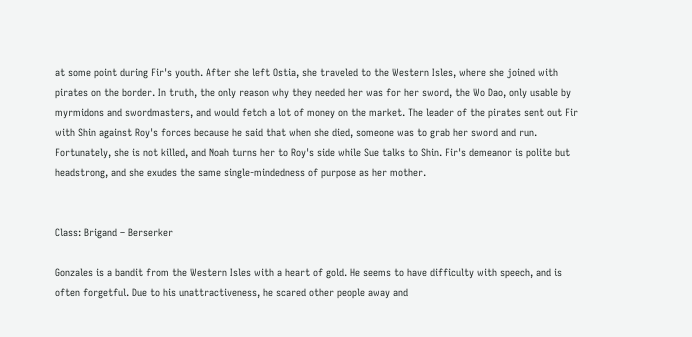at some point during Fir's youth. After she left Ostia, she traveled to the Western Isles, where she joined with pirates on the border. In truth, the only reason why they needed her was for her sword, the Wo Dao, only usable by myrmidons and swordmasters, and would fetch a lot of money on the market. The leader of the pirates sent out Fir with Shin against Roy's forces because he said that when she died, someone was to grab her sword and run. Fortunately, she is not killed, and Noah turns her to Roy's side while Sue talks to Shin. Fir's demeanor is polite but headstrong, and she exudes the same single-mindedness of purpose as her mother.


Class: Brigand – Berserker

Gonzales is a bandit from the Western Isles with a heart of gold. He seems to have difficulty with speech, and is often forgetful. Due to his unattractiveness, he scared other people away and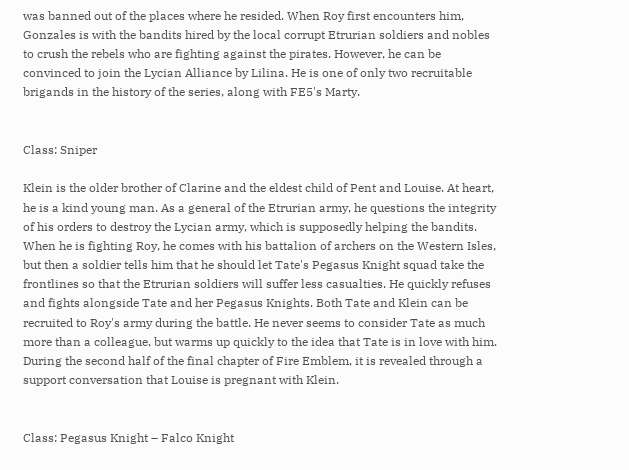was banned out of the places where he resided. When Roy first encounters him, Gonzales is with the bandits hired by the local corrupt Etrurian soldiers and nobles to crush the rebels who are fighting against the pirates. However, he can be convinced to join the Lycian Alliance by Lilina. He is one of only two recruitable brigands in the history of the series, along with FE5's Marty.


Class: Sniper

Klein is the older brother of Clarine and the eldest child of Pent and Louise. At heart, he is a kind young man. As a general of the Etrurian army, he questions the integrity of his orders to destroy the Lycian army, which is supposedly helping the bandits. When he is fighting Roy, he comes with his battalion of archers on the Western Isles, but then a soldier tells him that he should let Tate's Pegasus Knight squad take the frontlines so that the Etrurian soldiers will suffer less casualties. He quickly refuses and fights alongside Tate and her Pegasus Knights. Both Tate and Klein can be recruited to Roy's army during the battle. He never seems to consider Tate as much more than a colleague, but warms up quickly to the idea that Tate is in love with him. During the second half of the final chapter of Fire Emblem, it is revealed through a support conversation that Louise is pregnant with Klein.


Class: Pegasus Knight – Falco Knight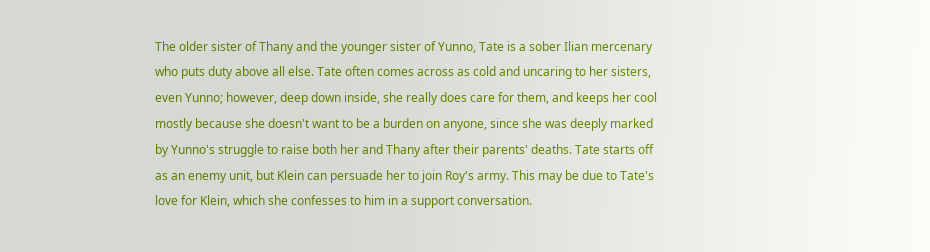The older sister of Thany and the younger sister of Yunno, Tate is a sober Ilian mercenary who puts duty above all else. Tate often comes across as cold and uncaring to her sisters, even Yunno; however, deep down inside, she really does care for them, and keeps her cool mostly because she doesn't want to be a burden on anyone, since she was deeply marked by Yunno's struggle to raise both her and Thany after their parents' deaths. Tate starts off as an enemy unit, but Klein can persuade her to join Roy's army. This may be due to Tate's love for Klein, which she confesses to him in a support conversation.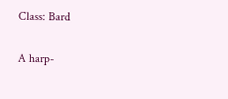Class: Bard

A harp-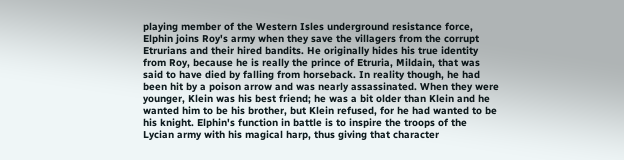playing member of the Western Isles underground resistance force, Elphin joins Roy's army when they save the villagers from the corrupt Etrurians and their hired bandits. He originally hides his true identity from Roy, because he is really the prince of Etruria, Mildain, that was said to have died by falling from horseback. In reality though, he had been hit by a poison arrow and was nearly assassinated. When they were younger, Klein was his best friend; he was a bit older than Klein and he wanted him to be his brother, but Klein refused, for he had wanted to be his knight. Elphin's function in battle is to inspire the troops of the Lycian army with his magical harp, thus giving that character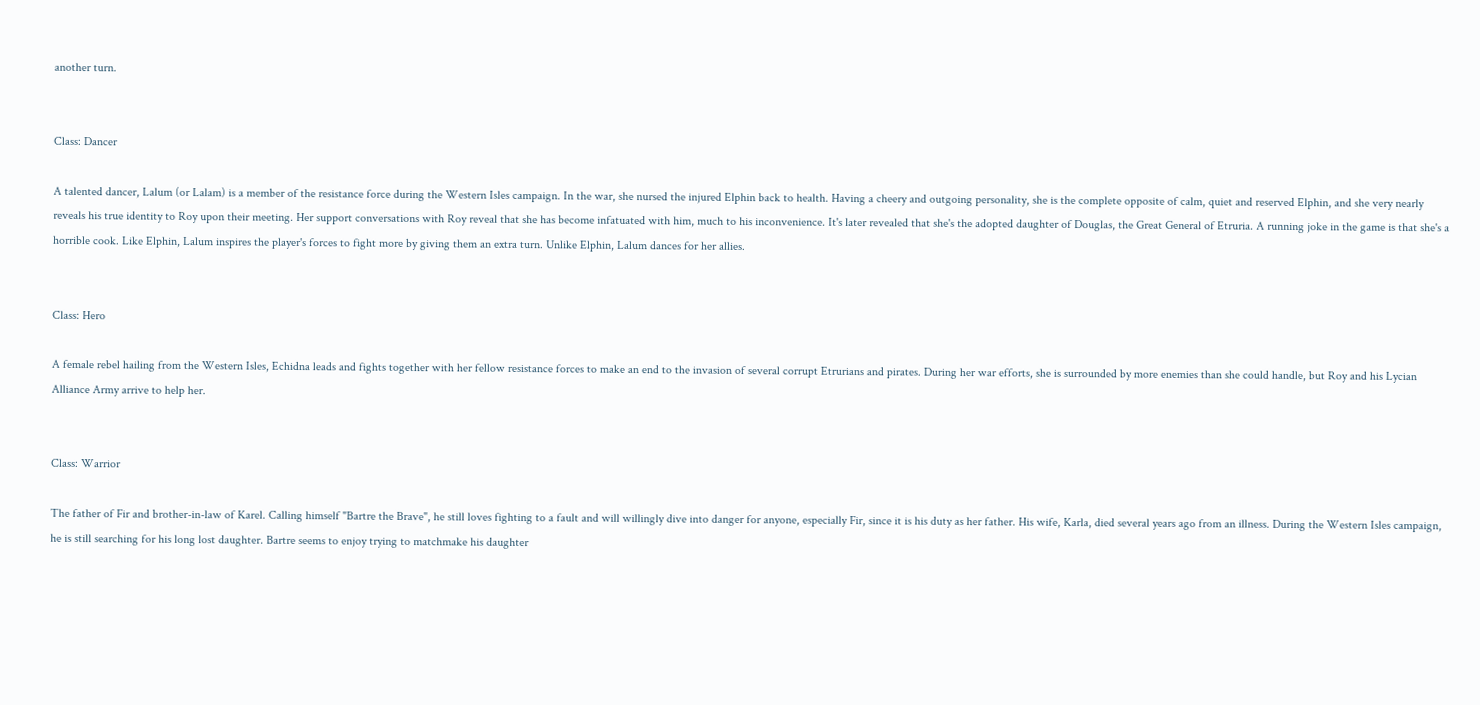another turn.


Class: Dancer

A talented dancer, Lalum (or Lalam) is a member of the resistance force during the Western Isles campaign. In the war, she nursed the injured Elphin back to health. Having a cheery and outgoing personality, she is the complete opposite of calm, quiet and reserved Elphin, and she very nearly reveals his true identity to Roy upon their meeting. Her support conversations with Roy reveal that she has become infatuated with him, much to his inconvenience. It's later revealed that she's the adopted daughter of Douglas, the Great General of Etruria. A running joke in the game is that she's a horrible cook. Like Elphin, Lalum inspires the player's forces to fight more by giving them an extra turn. Unlike Elphin, Lalum dances for her allies.


Class: Hero

A female rebel hailing from the Western Isles, Echidna leads and fights together with her fellow resistance forces to make an end to the invasion of several corrupt Etrurians and pirates. During her war efforts, she is surrounded by more enemies than she could handle, but Roy and his Lycian Alliance Army arrive to help her.


Class: Warrior

The father of Fir and brother-in-law of Karel. Calling himself "Bartre the Brave", he still loves fighting to a fault and will willingly dive into danger for anyone, especially Fir, since it is his duty as her father. His wife, Karla, died several years ago from an illness. During the Western Isles campaign, he is still searching for his long lost daughter. Bartre seems to enjoy trying to matchmake his daughter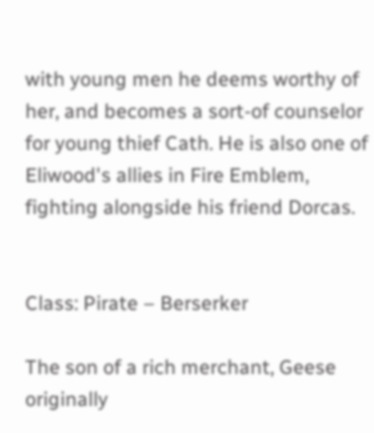with young men he deems worthy of her, and becomes a sort-of counselor for young thief Cath. He is also one of Eliwood's allies in Fire Emblem, fighting alongside his friend Dorcas.


Class: Pirate – Berserker

The son of a rich merchant, Geese originally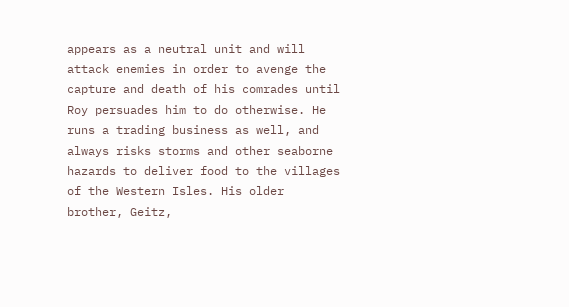appears as a neutral unit and will attack enemies in order to avenge the capture and death of his comrades until Roy persuades him to do otherwise. He runs a trading business as well, and always risks storms and other seaborne hazards to deliver food to the villages of the Western Isles. His older brother, Geitz,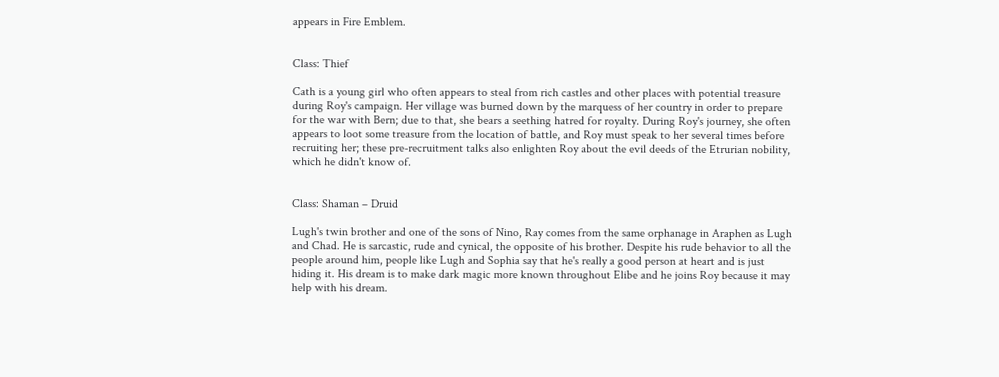appears in Fire Emblem.


Class: Thief

Cath is a young girl who often appears to steal from rich castles and other places with potential treasure during Roy's campaign. Her village was burned down by the marquess of her country in order to prepare for the war with Bern; due to that, she bears a seething hatred for royalty. During Roy's journey, she often appears to loot some treasure from the location of battle, and Roy must speak to her several times before recruiting her; these pre-recruitment talks also enlighten Roy about the evil deeds of the Etrurian nobility, which he didn't know of.


Class: Shaman – Druid

Lugh's twin brother and one of the sons of Nino, Ray comes from the same orphanage in Araphen as Lugh and Chad. He is sarcastic, rude and cynical, the opposite of his brother. Despite his rude behavior to all the people around him, people like Lugh and Sophia say that he's really a good person at heart and is just hiding it. His dream is to make dark magic more known throughout Elibe and he joins Roy because it may help with his dream.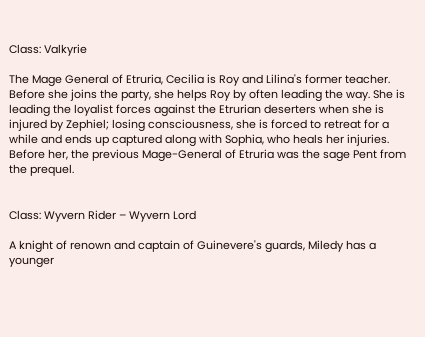Class: Valkyrie

The Mage General of Etruria, Cecilia is Roy and Lilina's former teacher. Before she joins the party, she helps Roy by often leading the way. She is leading the loyalist forces against the Etrurian deserters when she is injured by Zephiel; losing consciousness, she is forced to retreat for a while and ends up captured along with Sophia, who heals her injuries. Before her, the previous Mage-General of Etruria was the sage Pent from the prequel.


Class: Wyvern Rider – Wyvern Lord

A knight of renown and captain of Guinevere's guards, Miledy has a younger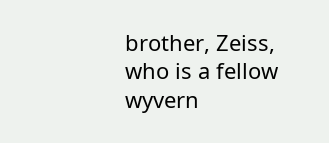brother, Zeiss, who is a fellow wyvern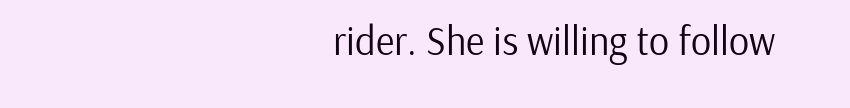rider. She is willing to follow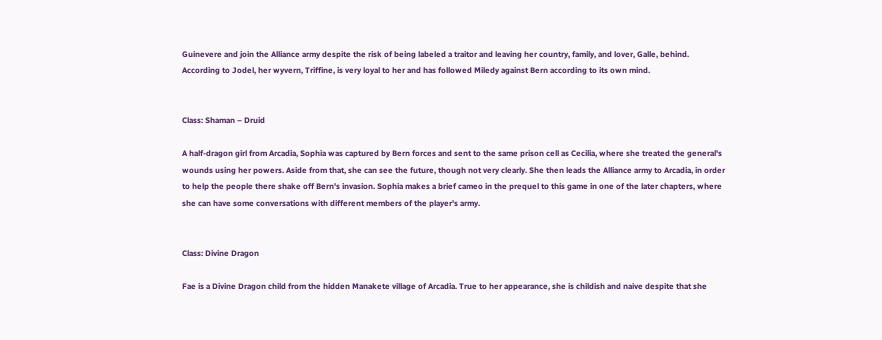Guinevere and join the Alliance army despite the risk of being labeled a traitor and leaving her country, family, and lover, Galle, behind. According to Jodel, her wyvern, Triffine, is very loyal to her and has followed Miledy against Bern according to its own mind.


Class: Shaman – Druid

A half-dragon girl from Arcadia, Sophia was captured by Bern forces and sent to the same prison cell as Cecilia, where she treated the general's wounds using her powers. Aside from that, she can see the future, though not very clearly. She then leads the Alliance army to Arcadia, in order to help the people there shake off Bern's invasion. Sophia makes a brief cameo in the prequel to this game in one of the later chapters, where she can have some conversations with different members of the player's army.


Class: Divine Dragon

Fae is a Divine Dragon child from the hidden Manakete village of Arcadia. True to her appearance, she is childish and naive despite that she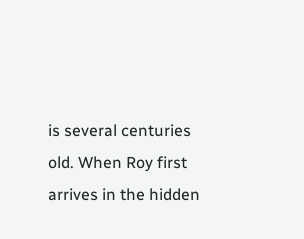is several centuries old. When Roy first arrives in the hidden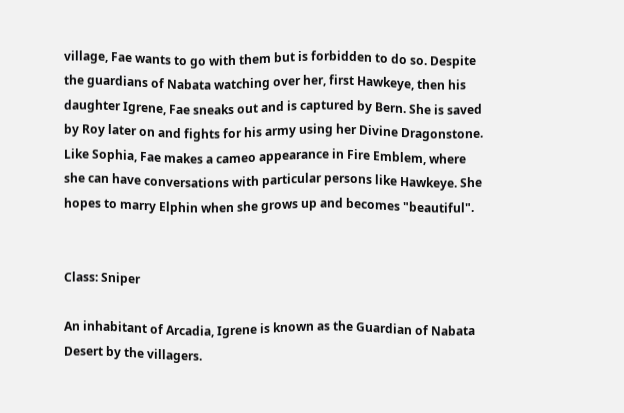village, Fae wants to go with them but is forbidden to do so. Despite the guardians of Nabata watching over her, first Hawkeye, then his daughter Igrene, Fae sneaks out and is captured by Bern. She is saved by Roy later on and fights for his army using her Divine Dragonstone. Like Sophia, Fae makes a cameo appearance in Fire Emblem, where she can have conversations with particular persons like Hawkeye. She hopes to marry Elphin when she grows up and becomes "beautiful".


Class: Sniper

An inhabitant of Arcadia, Igrene is known as the Guardian of Nabata Desert by the villagers.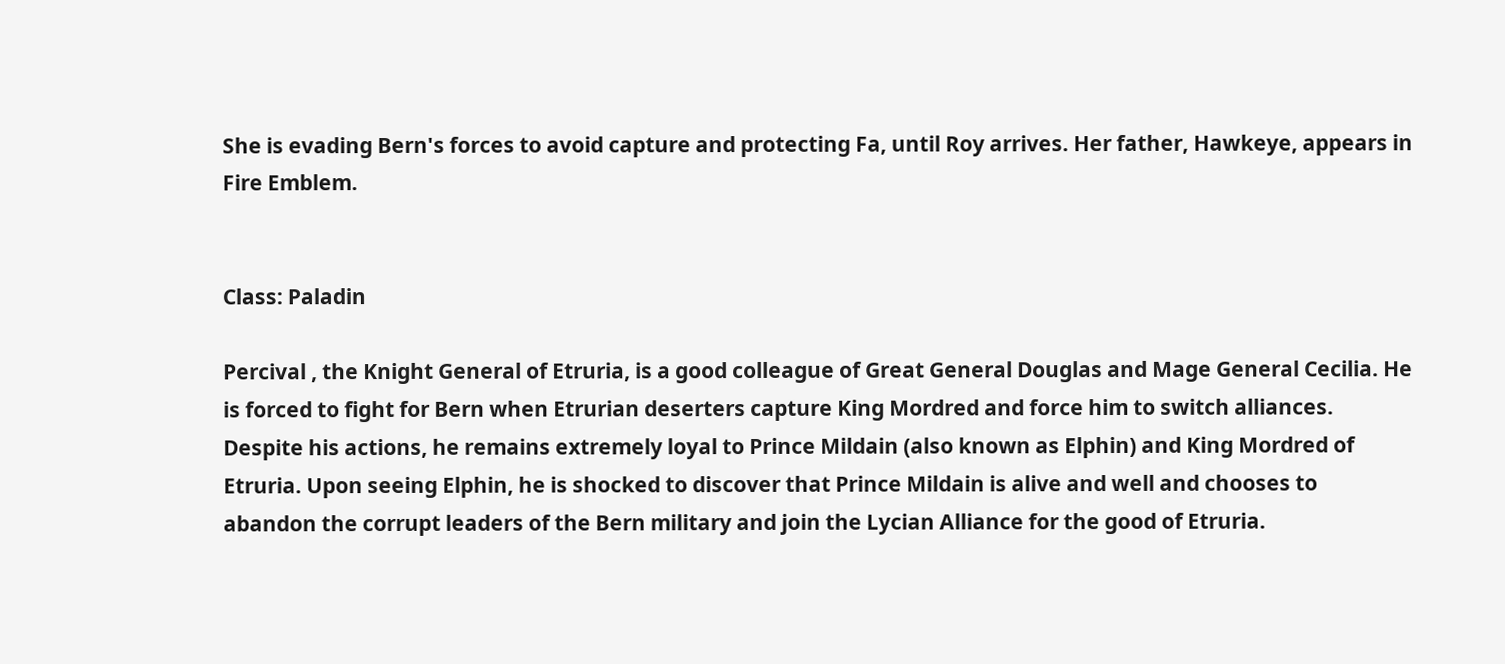She is evading Bern's forces to avoid capture and protecting Fa, until Roy arrives. Her father, Hawkeye, appears in Fire Emblem.


Class: Paladin

Percival , the Knight General of Etruria, is a good colleague of Great General Douglas and Mage General Cecilia. He is forced to fight for Bern when Etrurian deserters capture King Mordred and force him to switch alliances. Despite his actions, he remains extremely loyal to Prince Mildain (also known as Elphin) and King Mordred of Etruria. Upon seeing Elphin, he is shocked to discover that Prince Mildain is alive and well and chooses to abandon the corrupt leaders of the Bern military and join the Lycian Alliance for the good of Etruria.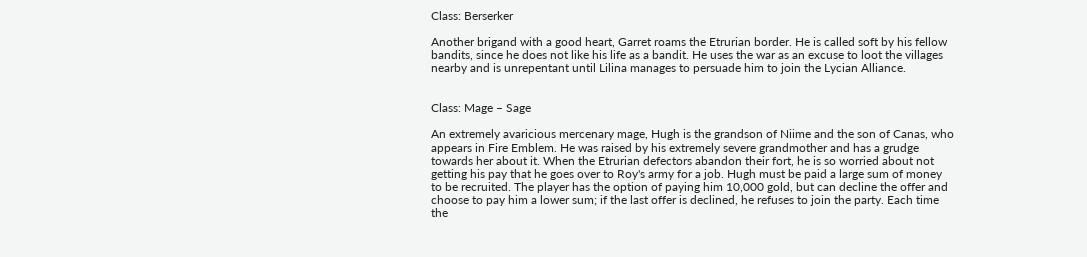Class: Berserker

Another brigand with a good heart, Garret roams the Etrurian border. He is called soft by his fellow bandits, since he does not like his life as a bandit. He uses the war as an excuse to loot the villages nearby and is unrepentant until Lilina manages to persuade him to join the Lycian Alliance.


Class: Mage – Sage

An extremely avaricious mercenary mage, Hugh is the grandson of Niime and the son of Canas, who appears in Fire Emblem. He was raised by his extremely severe grandmother and has a grudge towards her about it. When the Etrurian defectors abandon their fort, he is so worried about not getting his pay that he goes over to Roy's army for a job. Hugh must be paid a large sum of money to be recruited. The player has the option of paying him 10,000 gold, but can decline the offer and choose to pay him a lower sum; if the last offer is declined, he refuses to join the party. Each time the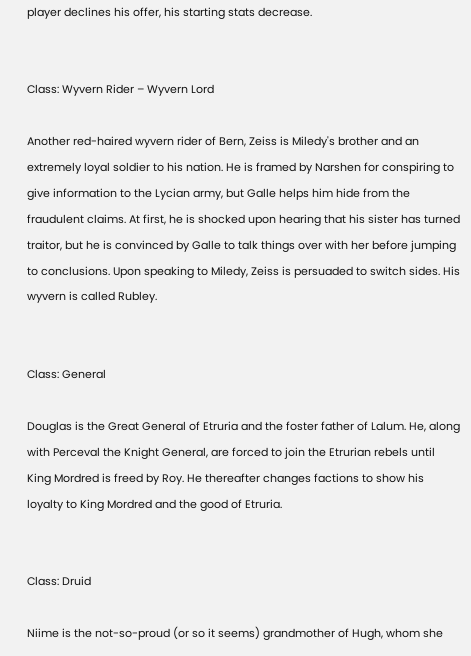player declines his offer, his starting stats decrease.


Class: Wyvern Rider – Wyvern Lord

Another red-haired wyvern rider of Bern, Zeiss is Miledy's brother and an extremely loyal soldier to his nation. He is framed by Narshen for conspiring to give information to the Lycian army, but Galle helps him hide from the fraudulent claims. At first, he is shocked upon hearing that his sister has turned traitor, but he is convinced by Galle to talk things over with her before jumping to conclusions. Upon speaking to Miledy, Zeiss is persuaded to switch sides. His wyvern is called Rubley.


Class: General

Douglas is the Great General of Etruria and the foster father of Lalum. He, along with Perceval the Knight General, are forced to join the Etrurian rebels until King Mordred is freed by Roy. He thereafter changes factions to show his loyalty to King Mordred and the good of Etruria.


Class: Druid

Niime is the not-so-proud (or so it seems) grandmother of Hugh, whom she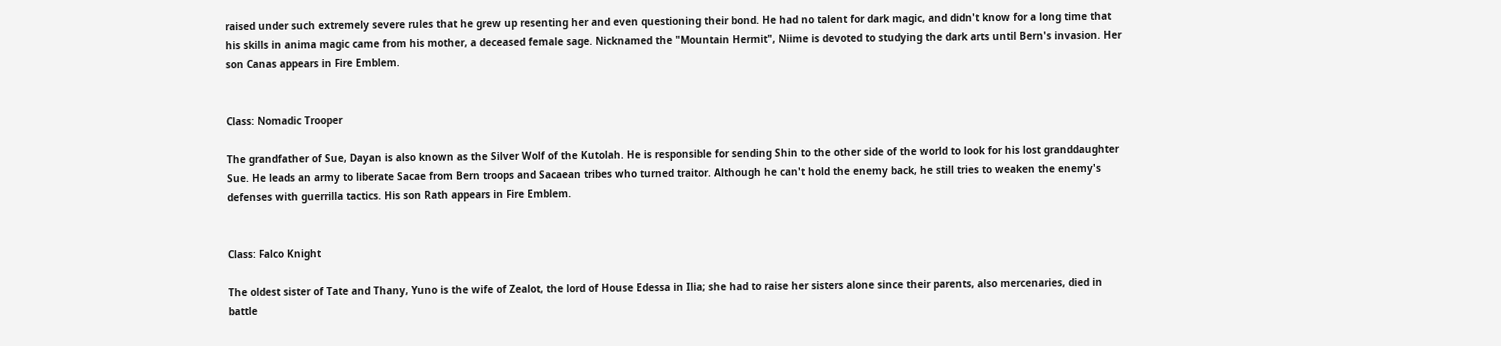raised under such extremely severe rules that he grew up resenting her and even questioning their bond. He had no talent for dark magic, and didn't know for a long time that his skills in anima magic came from his mother, a deceased female sage. Nicknamed the "Mountain Hermit", Niime is devoted to studying the dark arts until Bern's invasion. Her son Canas appears in Fire Emblem.


Class: Nomadic Trooper

The grandfather of Sue, Dayan is also known as the Silver Wolf of the Kutolah. He is responsible for sending Shin to the other side of the world to look for his lost granddaughter Sue. He leads an army to liberate Sacae from Bern troops and Sacaean tribes who turned traitor. Although he can't hold the enemy back, he still tries to weaken the enemy's defenses with guerrilla tactics. His son Rath appears in Fire Emblem.


Class: Falco Knight

The oldest sister of Tate and Thany, Yuno is the wife of Zealot, the lord of House Edessa in Ilia; she had to raise her sisters alone since their parents, also mercenaries, died in battle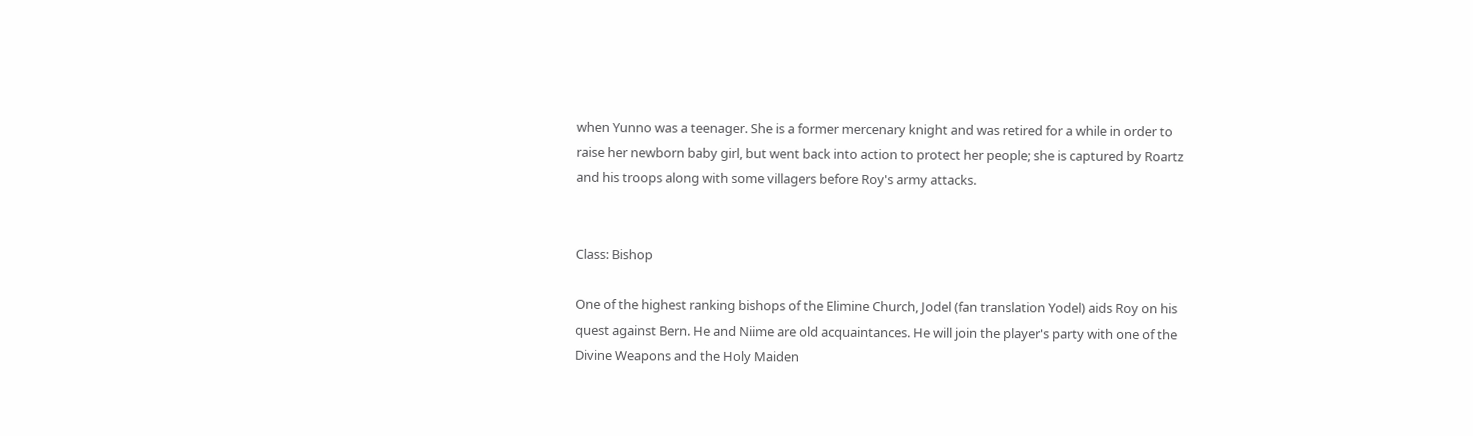when Yunno was a teenager. She is a former mercenary knight and was retired for a while in order to raise her newborn baby girl, but went back into action to protect her people; she is captured by Roartz and his troops along with some villagers before Roy's army attacks.


Class: Bishop

One of the highest ranking bishops of the Elimine Church, Jodel (fan translation Yodel) aids Roy on his quest against Bern. He and Niime are old acquaintances. He will join the player's party with one of the Divine Weapons and the Holy Maiden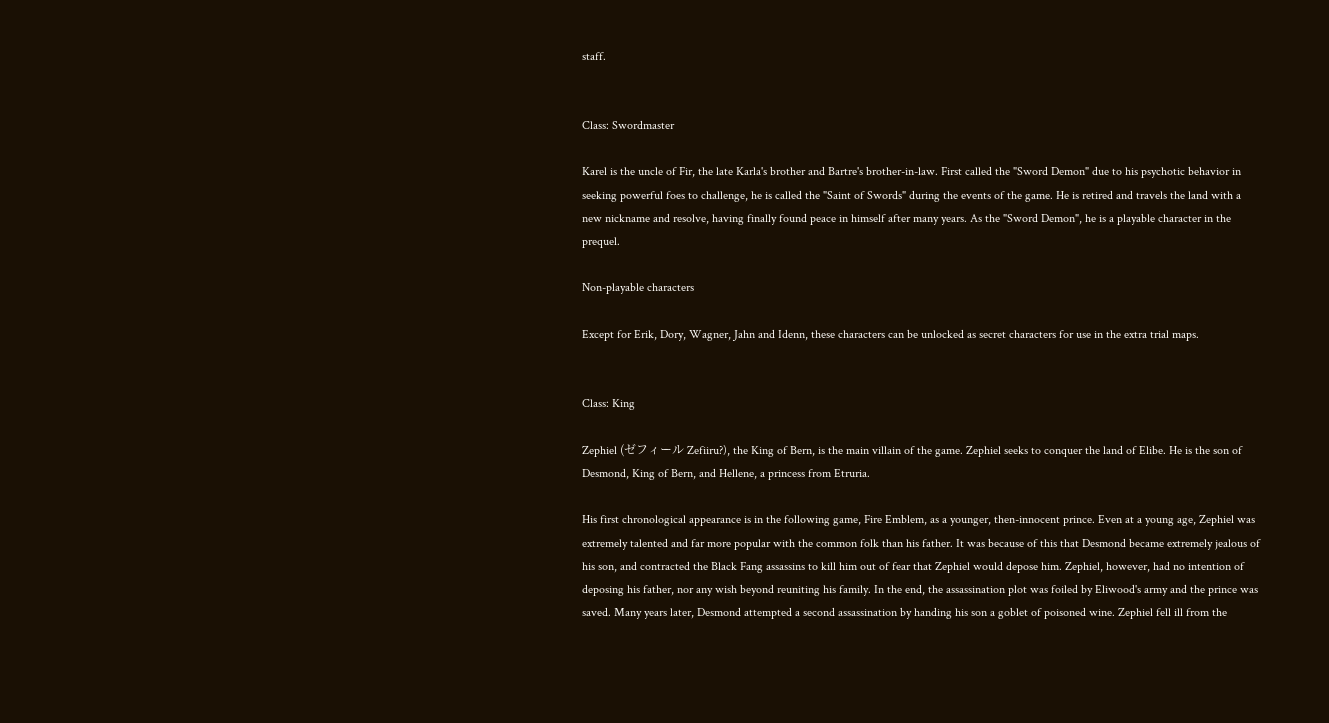staff.


Class: Swordmaster

Karel is the uncle of Fir, the late Karla's brother and Bartre's brother-in-law. First called the "Sword Demon" due to his psychotic behavior in seeking powerful foes to challenge, he is called the "Saint of Swords" during the events of the game. He is retired and travels the land with a new nickname and resolve, having finally found peace in himself after many years. As the "Sword Demon", he is a playable character in the prequel.

Non-playable characters

Except for Erik, Dory, Wagner, Jahn and Idenn, these characters can be unlocked as secret characters for use in the extra trial maps.


Class: King

Zephiel (ゼフィール Zefiiru?), the King of Bern, is the main villain of the game. Zephiel seeks to conquer the land of Elibe. He is the son of Desmond, King of Bern, and Hellene, a princess from Etruria.

His first chronological appearance is in the following game, Fire Emblem, as a younger, then-innocent prince. Even at a young age, Zephiel was extremely talented and far more popular with the common folk than his father. It was because of this that Desmond became extremely jealous of his son, and contracted the Black Fang assassins to kill him out of fear that Zephiel would depose him. Zephiel, however, had no intention of deposing his father, nor any wish beyond reuniting his family. In the end, the assassination plot was foiled by Eliwood's army and the prince was saved. Many years later, Desmond attempted a second assassination by handing his son a goblet of poisoned wine. Zephiel fell ill from the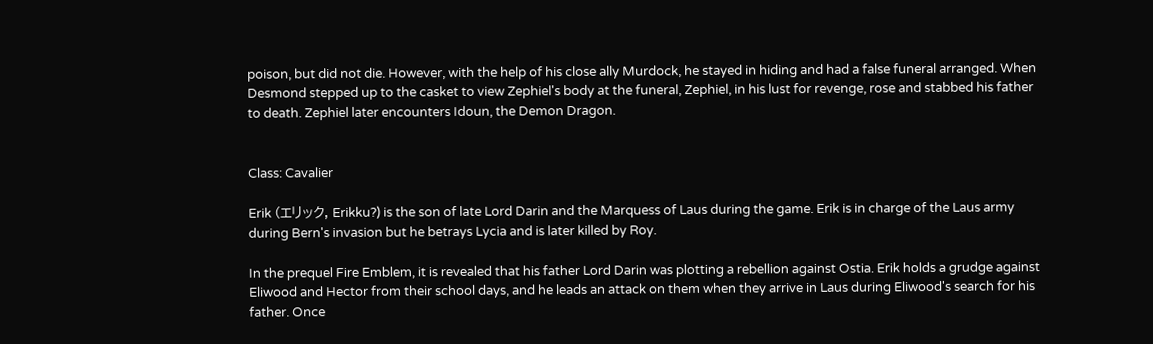poison, but did not die. However, with the help of his close ally Murdock, he stayed in hiding and had a false funeral arranged. When Desmond stepped up to the casket to view Zephiel's body at the funeral, Zephiel, in his lust for revenge, rose and stabbed his father to death. Zephiel later encounters Idoun, the Demon Dragon.


Class: Cavalier

Erik (エリック, Erikku?) is the son of late Lord Darin and the Marquess of Laus during the game. Erik is in charge of the Laus army during Bern's invasion but he betrays Lycia and is later killed by Roy.

In the prequel Fire Emblem, it is revealed that his father Lord Darin was plotting a rebellion against Ostia. Erik holds a grudge against Eliwood and Hector from their school days, and he leads an attack on them when they arrive in Laus during Eliwood's search for his father. Once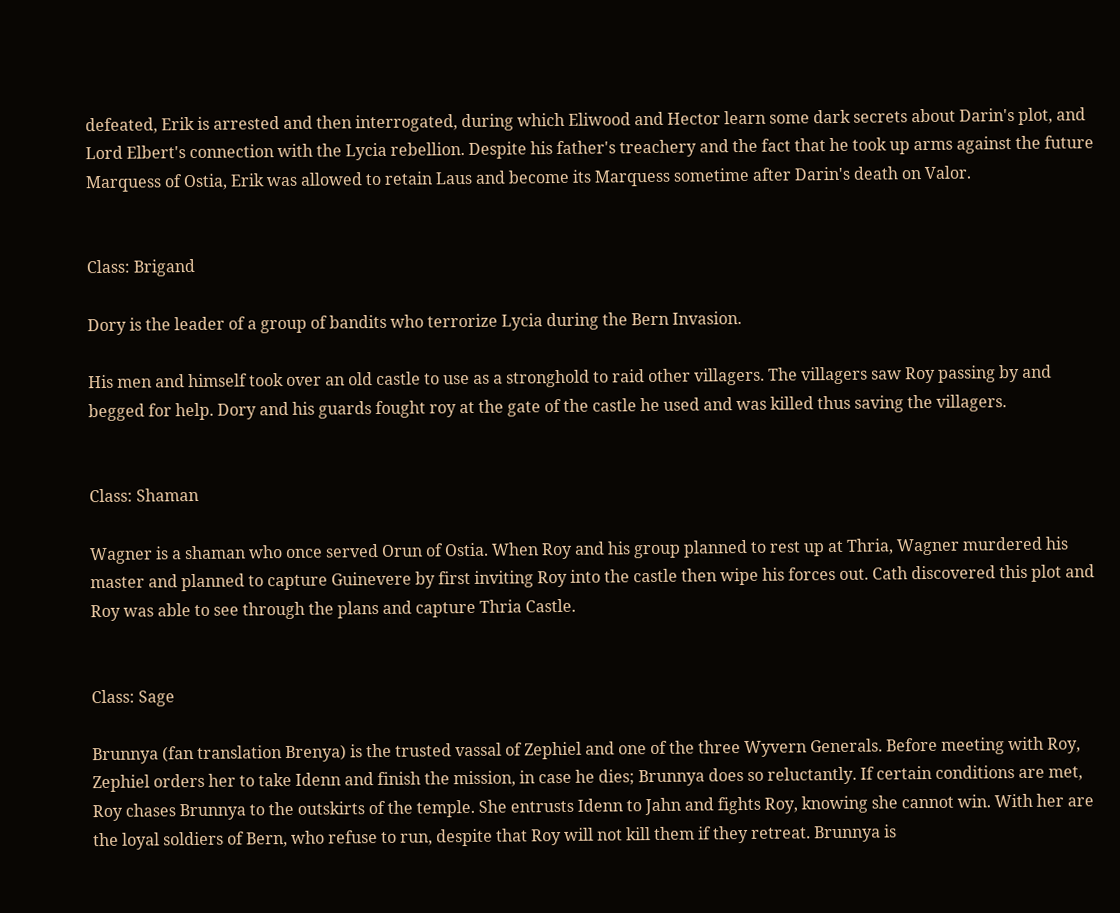defeated, Erik is arrested and then interrogated, during which Eliwood and Hector learn some dark secrets about Darin's plot, and Lord Elbert's connection with the Lycia rebellion. Despite his father's treachery and the fact that he took up arms against the future Marquess of Ostia, Erik was allowed to retain Laus and become its Marquess sometime after Darin's death on Valor.


Class: Brigand

Dory is the leader of a group of bandits who terrorize Lycia during the Bern Invasion.

His men and himself took over an old castle to use as a stronghold to raid other villagers. The villagers saw Roy passing by and begged for help. Dory and his guards fought roy at the gate of the castle he used and was killed thus saving the villagers.


Class: Shaman

Wagner is a shaman who once served Orun of Ostia. When Roy and his group planned to rest up at Thria, Wagner murdered his master and planned to capture Guinevere by first inviting Roy into the castle then wipe his forces out. Cath discovered this plot and Roy was able to see through the plans and capture Thria Castle.


Class: Sage

Brunnya (fan translation Brenya) is the trusted vassal of Zephiel and one of the three Wyvern Generals. Before meeting with Roy, Zephiel orders her to take Idenn and finish the mission, in case he dies; Brunnya does so reluctantly. If certain conditions are met, Roy chases Brunnya to the outskirts of the temple. She entrusts Idenn to Jahn and fights Roy, knowing she cannot win. With her are the loyal soldiers of Bern, who refuse to run, despite that Roy will not kill them if they retreat. Brunnya is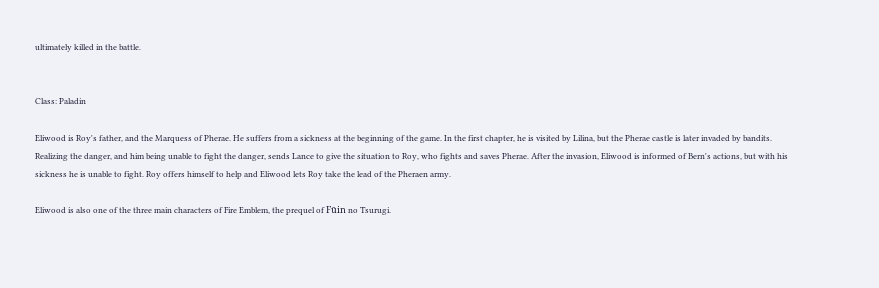ultimately killed in the battle.


Class: Paladin

Eliwood is Roy's father, and the Marquess of Pherae. He suffers from a sickness at the beginning of the game. In the first chapter, he is visited by Lilina, but the Pherae castle is later invaded by bandits. Realizing the danger, and him being unable to fight the danger, sends Lance to give the situation to Roy, who fights and saves Pherae. After the invasion, Eliwood is informed of Bern's actions, but with his sickness he is unable to fight. Roy offers himself to help and Eliwood lets Roy take the lead of the Pheraen army.

Eliwood is also one of the three main characters of Fire Emblem, the prequel of Fūin no Tsurugi.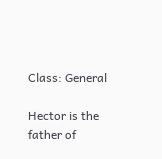Class: General

Hector is the father of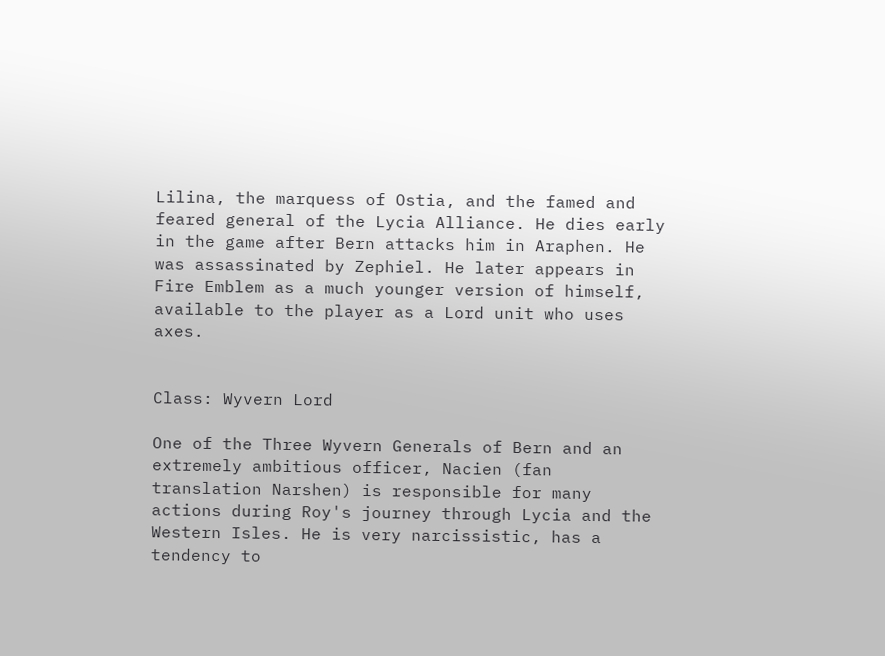Lilina, the marquess of Ostia, and the famed and feared general of the Lycia Alliance. He dies early in the game after Bern attacks him in Araphen. He was assassinated by Zephiel. He later appears in Fire Emblem as a much younger version of himself, available to the player as a Lord unit who uses axes.


Class: Wyvern Lord

One of the Three Wyvern Generals of Bern and an extremely ambitious officer, Nacien (fan translation Narshen) is responsible for many actions during Roy's journey through Lycia and the Western Isles. He is very narcissistic, has a tendency to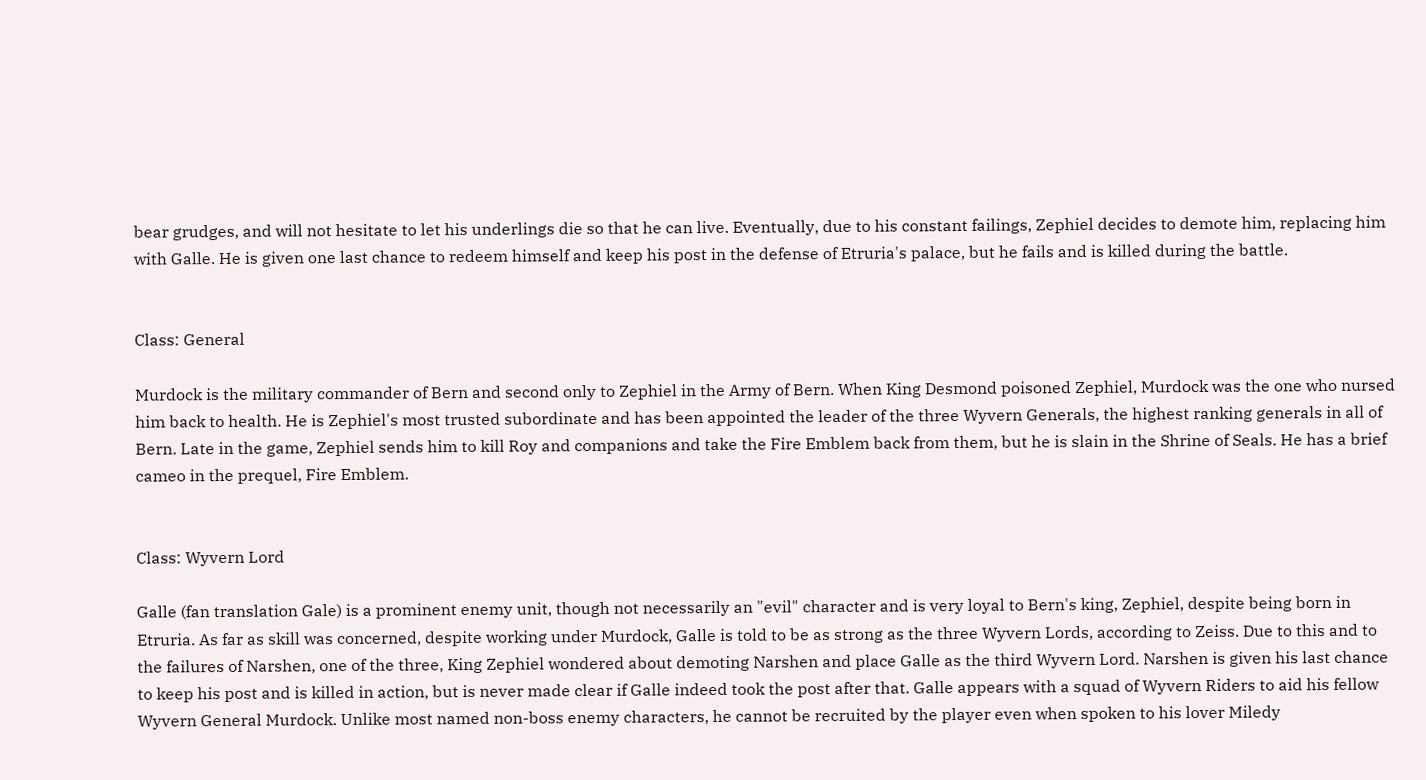bear grudges, and will not hesitate to let his underlings die so that he can live. Eventually, due to his constant failings, Zephiel decides to demote him, replacing him with Galle. He is given one last chance to redeem himself and keep his post in the defense of Etruria's palace, but he fails and is killed during the battle.


Class: General

Murdock is the military commander of Bern and second only to Zephiel in the Army of Bern. When King Desmond poisoned Zephiel, Murdock was the one who nursed him back to health. He is Zephiel's most trusted subordinate and has been appointed the leader of the three Wyvern Generals, the highest ranking generals in all of Bern. Late in the game, Zephiel sends him to kill Roy and companions and take the Fire Emblem back from them, but he is slain in the Shrine of Seals. He has a brief cameo in the prequel, Fire Emblem.


Class: Wyvern Lord

Galle (fan translation Gale) is a prominent enemy unit, though not necessarily an "evil" character and is very loyal to Bern's king, Zephiel, despite being born in Etruria. As far as skill was concerned, despite working under Murdock, Galle is told to be as strong as the three Wyvern Lords, according to Zeiss. Due to this and to the failures of Narshen, one of the three, King Zephiel wondered about demoting Narshen and place Galle as the third Wyvern Lord. Narshen is given his last chance to keep his post and is killed in action, but is never made clear if Galle indeed took the post after that. Galle appears with a squad of Wyvern Riders to aid his fellow Wyvern General Murdock. Unlike most named non-boss enemy characters, he cannot be recruited by the player even when spoken to his lover Miledy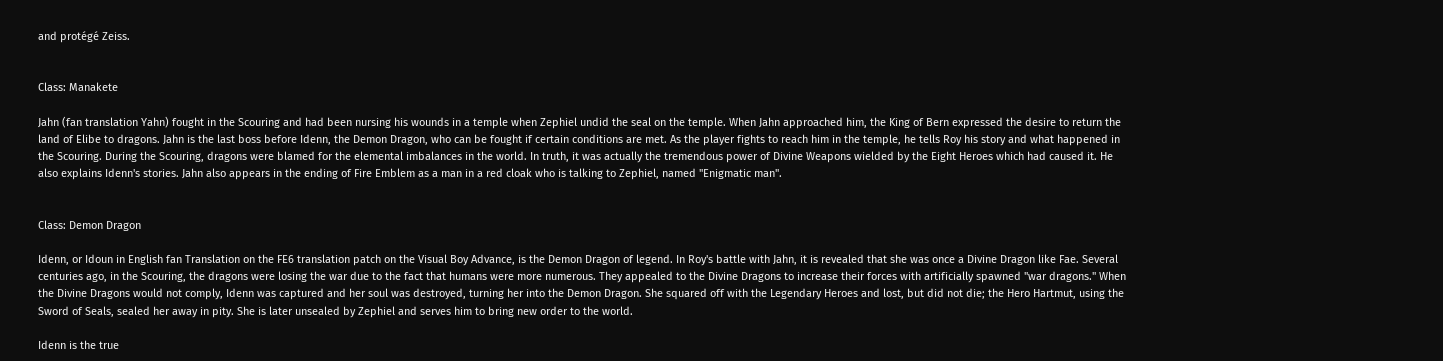and protégé Zeiss.


Class: Manakete

Jahn (fan translation Yahn) fought in the Scouring and had been nursing his wounds in a temple when Zephiel undid the seal on the temple. When Jahn approached him, the King of Bern expressed the desire to return the land of Elibe to dragons. Jahn is the last boss before Idenn, the Demon Dragon, who can be fought if certain conditions are met. As the player fights to reach him in the temple, he tells Roy his story and what happened in the Scouring. During the Scouring, dragons were blamed for the elemental imbalances in the world. In truth, it was actually the tremendous power of Divine Weapons wielded by the Eight Heroes which had caused it. He also explains Idenn's stories. Jahn also appears in the ending of Fire Emblem as a man in a red cloak who is talking to Zephiel, named "Enigmatic man".


Class: Demon Dragon

Idenn, or Idoun in English fan Translation on the FE6 translation patch on the Visual Boy Advance, is the Demon Dragon of legend. In Roy's battle with Jahn, it is revealed that she was once a Divine Dragon like Fae. Several centuries ago, in the Scouring, the dragons were losing the war due to the fact that humans were more numerous. They appealed to the Divine Dragons to increase their forces with artificially spawned "war dragons." When the Divine Dragons would not comply, Idenn was captured and her soul was destroyed, turning her into the Demon Dragon. She squared off with the Legendary Heroes and lost, but did not die; the Hero Hartmut, using the Sword of Seals, sealed her away in pity. She is later unsealed by Zephiel and serves him to bring new order to the world.

Idenn is the true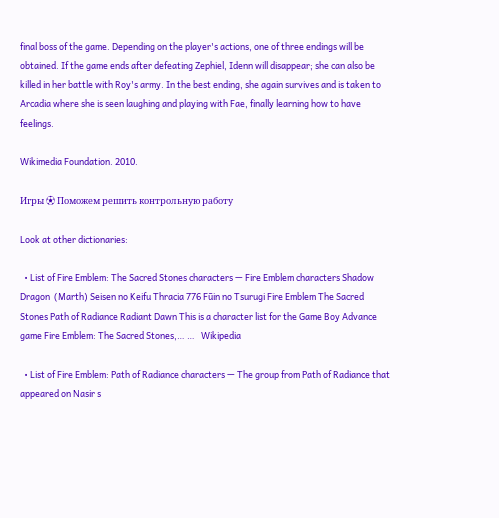final boss of the game. Depending on the player's actions, one of three endings will be obtained. If the game ends after defeating Zephiel, Idenn will disappear; she can also be killed in her battle with Roy's army. In the best ending, she again survives and is taken to Arcadia where she is seen laughing and playing with Fae, finally learning how to have feelings.

Wikimedia Foundation. 2010.

Игры ⚽ Поможем решить контрольную работу

Look at other dictionaries:

  • List of Fire Emblem: The Sacred Stones characters — Fire Emblem characters Shadow Dragon  (Marth) Seisen no Keifu Thracia 776 Fūin no Tsurugi Fire Emblem The Sacred Stones Path of Radiance Radiant Dawn This is a character list for the Game Boy Advance game Fire Emblem: The Sacred Stones,… …   Wikipedia

  • List of Fire Emblem: Path of Radiance characters — The group from Path of Radiance that appeared on Nasir s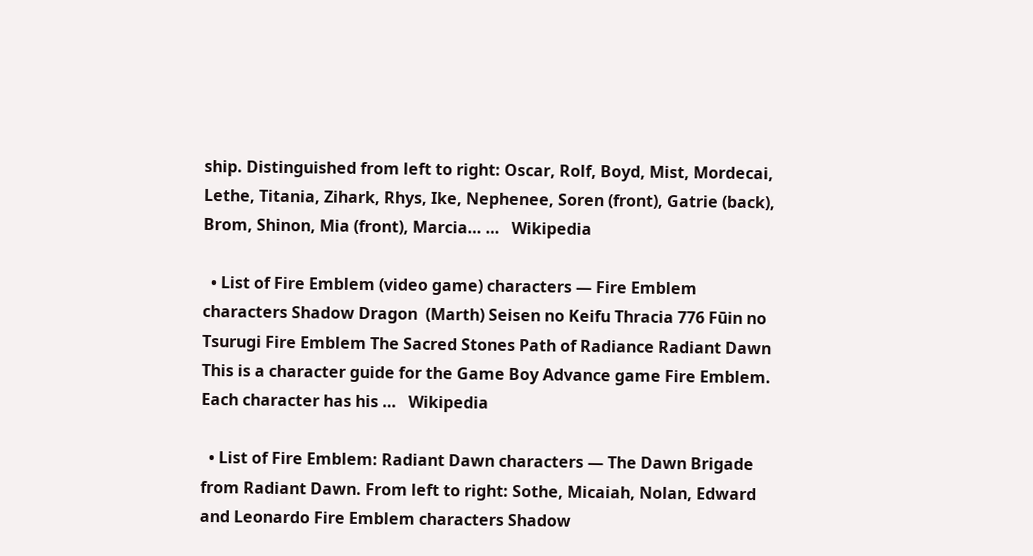ship. Distinguished from left to right: Oscar, Rolf, Boyd, Mist, Mordecai, Lethe, Titania, Zihark, Rhys, Ike, Nephenee, Soren (front), Gatrie (back), Brom, Shinon, Mia (front), Marcia… …   Wikipedia

  • List of Fire Emblem (video game) characters — Fire Emblem characters Shadow Dragon  (Marth) Seisen no Keifu Thracia 776 Fūin no Tsurugi Fire Emblem The Sacred Stones Path of Radiance Radiant Dawn This is a character guide for the Game Boy Advance game Fire Emblem. Each character has his …   Wikipedia

  • List of Fire Emblem: Radiant Dawn characters — The Dawn Brigade from Radiant Dawn. From left to right: Sothe, Micaiah, Nolan, Edward and Leonardo Fire Emblem characters Shadow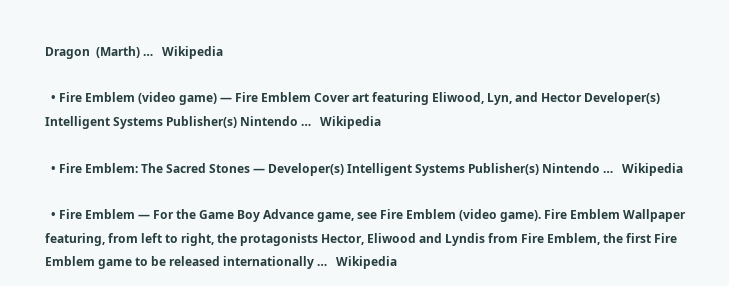Dragon  (Marth) …   Wikipedia

  • Fire Emblem (video game) — Fire Emblem Cover art featuring Eliwood, Lyn, and Hector Developer(s) Intelligent Systems Publisher(s) Nintendo …   Wikipedia

  • Fire Emblem: The Sacred Stones — Developer(s) Intelligent Systems Publisher(s) Nintendo …   Wikipedia

  • Fire Emblem — For the Game Boy Advance game, see Fire Emblem (video game). Fire Emblem Wallpaper featuring, from left to right, the protagonists Hector, Eliwood and Lyndis from Fire Emblem, the first Fire Emblem game to be released internationally …   Wikipedia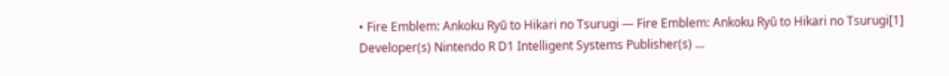• Fire Emblem: Ankoku Ryū to Hikari no Tsurugi — Fire Emblem: Ankoku Ryū to Hikari no Tsurugi[1] Developer(s) Nintendo R D1 Intelligent Systems Publisher(s) …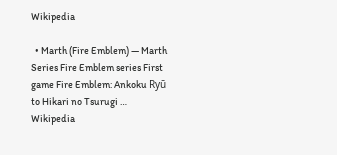Wikipedia

  • Marth (Fire Emblem) — Marth Series Fire Emblem series First game Fire Emblem: Ankoku Ryū to Hikari no Tsurugi …   Wikipedia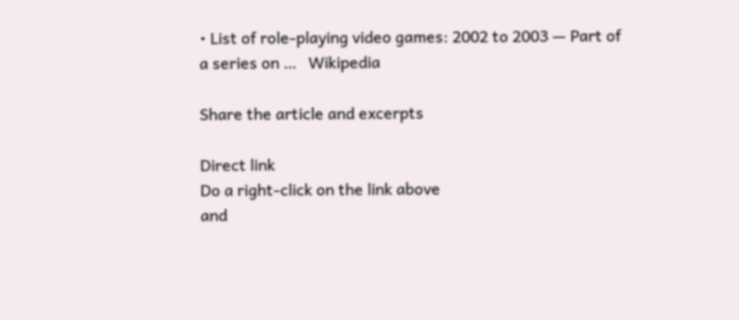• List of role-playing video games: 2002 to 2003 — Part of a series on …   Wikipedia

Share the article and excerpts

Direct link
Do a right-click on the link above
and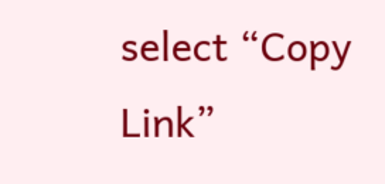select “Copy Link”